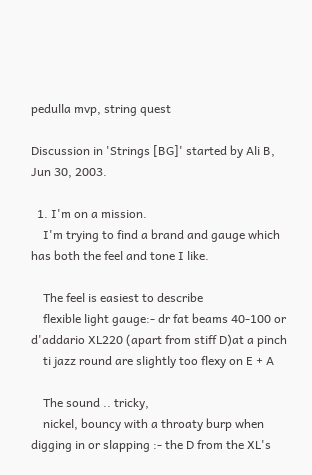pedulla mvp, string quest

Discussion in 'Strings [BG]' started by Ali B, Jun 30, 2003.

  1. I'm on a mission.
    I'm trying to find a brand and gauge which has both the feel and tone I like.

    The feel is easiest to describe
    flexible light gauge:- dr fat beams 40-100 or d'addario XL220 (apart from stiff D)at a pinch
    ti jazz round are slightly too flexy on E + A

    The sound .. tricky,
    nickel, bouncy with a throaty burp when digging in or slapping :- the D from the XL's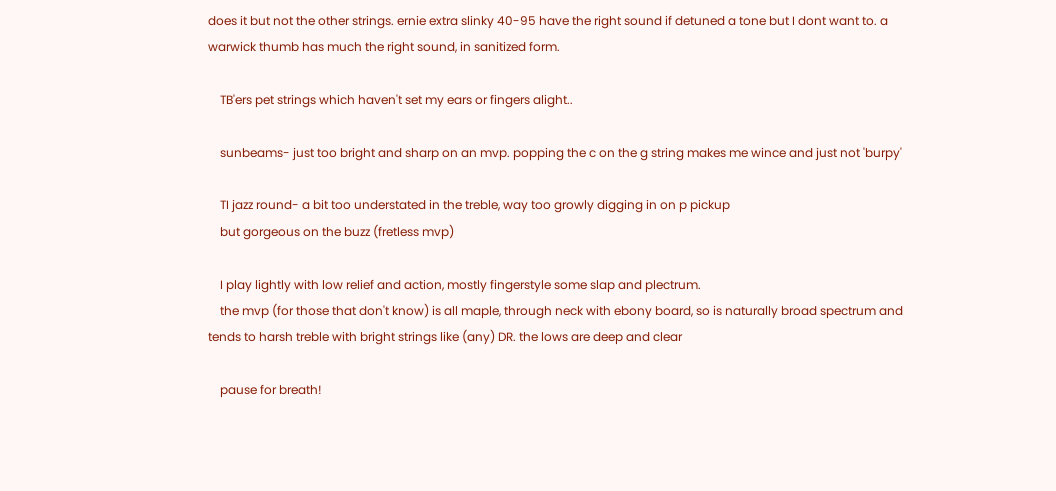does it but not the other strings. ernie extra slinky 40-95 have the right sound if detuned a tone but I dont want to. a warwick thumb has much the right sound, in sanitized form.

    TB'ers pet strings which haven't set my ears or fingers alight..

    sunbeams- just too bright and sharp on an mvp. popping the c on the g string makes me wince and just not 'burpy'

    TI jazz round- a bit too understated in the treble, way too growly digging in on p pickup
    but gorgeous on the buzz (fretless mvp)

    I play lightly with low relief and action, mostly fingerstyle some slap and plectrum.
    the mvp (for those that don't know) is all maple, through neck with ebony board, so is naturally broad spectrum and tends to harsh treble with bright strings like (any) DR. the lows are deep and clear

    pause for breath!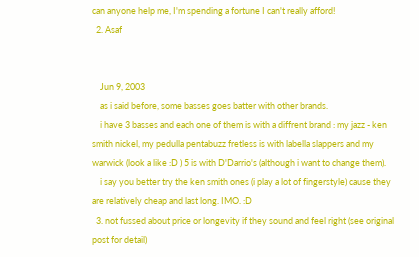can anyone help me, I'm spending a fortune I can't really afford!
  2. Asaf


    Jun 9, 2003
    as i said before, some basses goes batter with other brands.
    i have 3 basses and each one of them is with a diffrent brand : my jazz - ken smith nickel, my pedulla pentabuzz fretless is with labella slappers and my warwick (look a like :D ) 5 is with D'Darrio's (although i want to change them).
    i say you better try the ken smith ones (i play a lot of fingerstyle) cause they are relatively cheap and last long. IMO. :D
  3. not fussed about price or longevity if they sound and feel right (see original post for detail)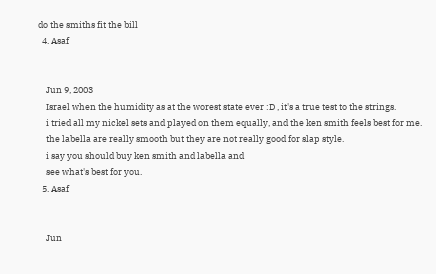do the smiths fit the bill
  4. Asaf


    Jun 9, 2003
    Israel when the humidity as at the worest state ever :D , it's a true test to the strings.
    i tried all my nickel sets and played on them equally, and the ken smith feels best for me.
    the labella are really smooth but they are not really good for slap style.
    i say you should buy ken smith and labella and
    see what's best for you.
  5. Asaf


    Jun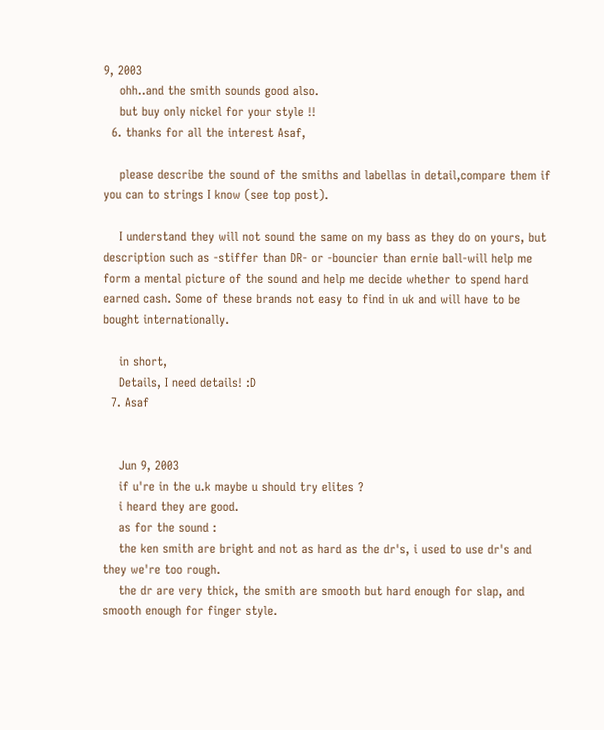9, 2003
    ohh..and the smith sounds good also.
    but buy only nickel for your style !!
  6. thanks for all the interest Asaf,

    please describe the sound of the smiths and labellas in detail,compare them if you can to strings I know (see top post).

    I understand they will not sound the same on my bass as they do on yours, but description such as -stiffer than DR- or -bouncier than ernie ball-will help me form a mental picture of the sound and help me decide whether to spend hard earned cash. Some of these brands not easy to find in uk and will have to be bought internationally.

    in short,
    Details, I need details! :D
  7. Asaf


    Jun 9, 2003
    if u're in the u.k maybe u should try elites ?
    i heard they are good.
    as for the sound :
    the ken smith are bright and not as hard as the dr's, i used to use dr's and they we're too rough.
    the dr are very thick, the smith are smooth but hard enough for slap, and smooth enough for finger style.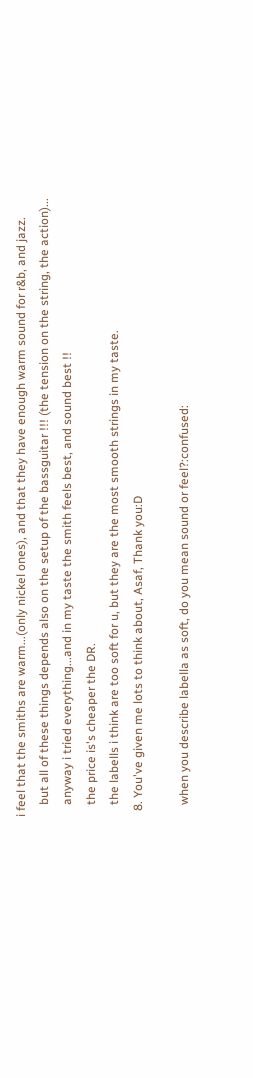i feel that the smiths are warm...(only nickel ones), and that they have enough warm sound for r&b, and jazz.
    but all of these things depends also on the setup of the bassguitar !!! (the tension on the string, the action)...
    anyway i tried everything...and in my taste the smith feels best, and sound best !!
    the price is's cheaper the DR.
    the labells i think are too soft for u, but they are the most smooth strings in my taste.
  8. You've given me lots to think about, Asaf, Thank you:D

    when you describe labella as soft, do you mean sound or feel?:confused: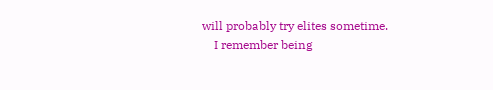will probably try elites sometime.
    I remember being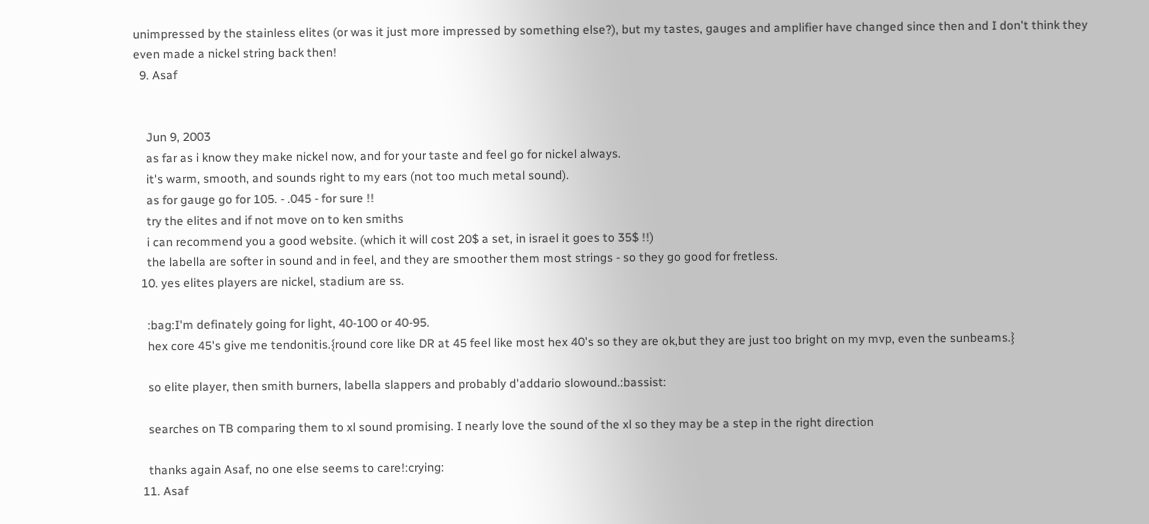unimpressed by the stainless elites (or was it just more impressed by something else?), but my tastes, gauges and amplifier have changed since then and I don't think they even made a nickel string back then!
  9. Asaf


    Jun 9, 2003
    as far as i know they make nickel now, and for your taste and feel go for nickel always.
    it's warm, smooth, and sounds right to my ears (not too much metal sound).
    as for gauge go for 105. - .045 - for sure !!
    try the elites and if not move on to ken smiths
    i can recommend you a good website. (which it will cost 20$ a set, in israel it goes to 35$ !!)
    the labella are softer in sound and in feel, and they are smoother them most strings - so they go good for fretless.
  10. yes elites players are nickel, stadium are ss.

    :bag:I'm definately going for light, 40-100 or 40-95.
    hex core 45's give me tendonitis.{round core like DR at 45 feel like most hex 40's so they are ok,but they are just too bright on my mvp, even the sunbeams.}

    so elite player, then smith burners, labella slappers and probably d'addario slowound.:bassist:

    searches on TB comparing them to xl sound promising. I nearly love the sound of the xl so they may be a step in the right direction

    thanks again Asaf, no one else seems to care!:crying:
  11. Asaf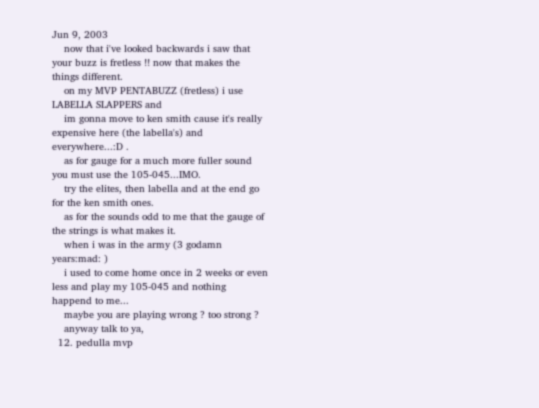Jun 9, 2003
    now that i've looked backwards i saw that your buzz is fretless !! now that makes the things different.
    on my MVP PENTABUZZ (fretless) i use LABELLA SLAPPERS and
    im gonna move to ken smith cause it's really expensive here (the labella's) and everywhere...:D .
    as for gauge for a much more fuller sound you must use the 105-045...IMO.
    try the elites, then labella and at the end go for the ken smith ones.
    as for the sounds odd to me that the gauge of the strings is what makes it.
    when i was in the army (3 godamn years:mad: )
    i used to come home once in 2 weeks or even less and play my 105-045 and nothing happend to me...
    maybe you are playing wrong ? too strong ?
    anyway talk to ya,
  12. pedulla mvp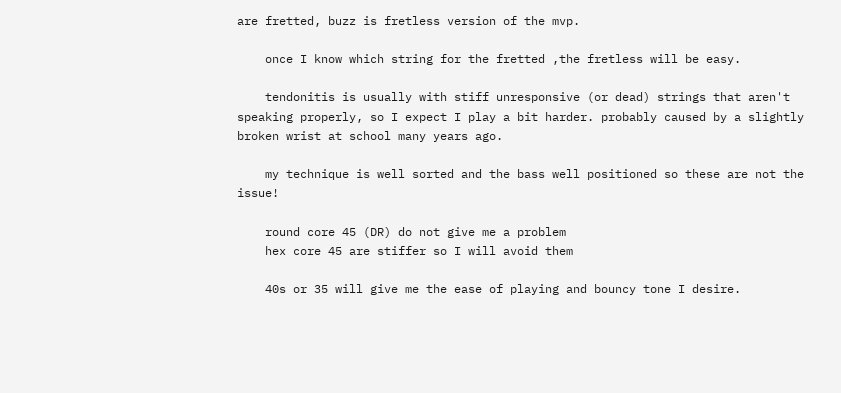are fretted, buzz is fretless version of the mvp.

    once I know which string for the fretted ,the fretless will be easy.

    tendonitis is usually with stiff unresponsive (or dead) strings that aren't speaking properly, so I expect I play a bit harder. probably caused by a slightly broken wrist at school many years ago.

    my technique is well sorted and the bass well positioned so these are not the issue!

    round core 45 (DR) do not give me a problem
    hex core 45 are stiffer so I will avoid them

    40s or 35 will give me the ease of playing and bouncy tone I desire.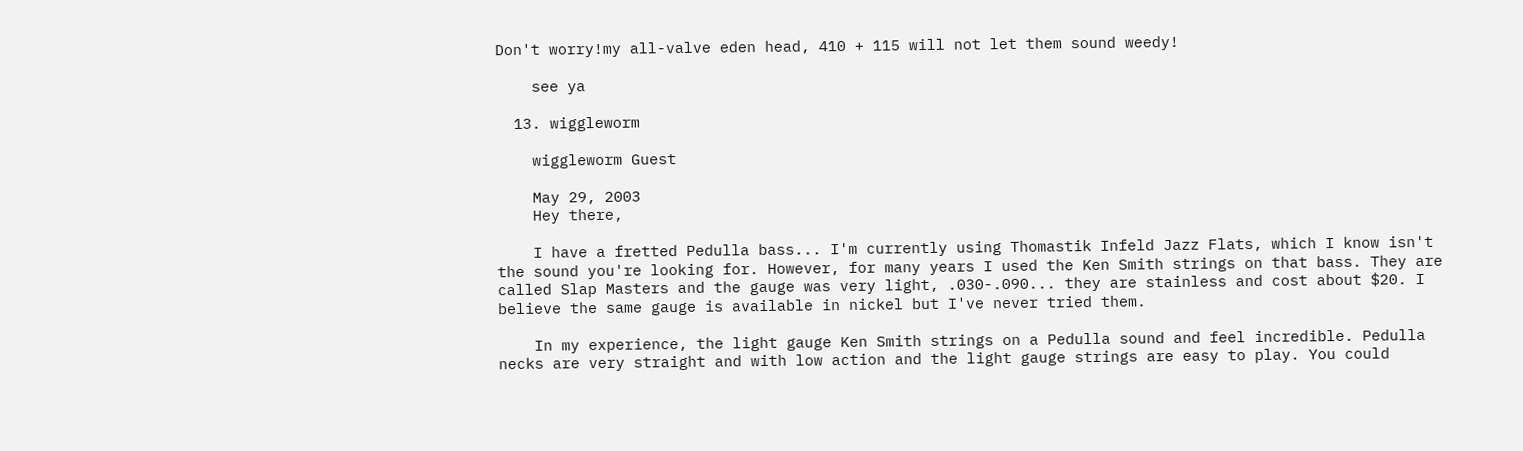Don't worry!my all-valve eden head, 410 + 115 will not let them sound weedy!

    see ya

  13. wiggleworm

    wiggleworm Guest

    May 29, 2003
    Hey there,

    I have a fretted Pedulla bass... I'm currently using Thomastik Infeld Jazz Flats, which I know isn't the sound you're looking for. However, for many years I used the Ken Smith strings on that bass. They are called Slap Masters and the gauge was very light, .030-.090... they are stainless and cost about $20. I believe the same gauge is available in nickel but I've never tried them.

    In my experience, the light gauge Ken Smith strings on a Pedulla sound and feel incredible. Pedulla necks are very straight and with low action and the light gauge strings are easy to play. You could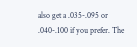also get a .035-.095 or .040-.100 if you prefer. The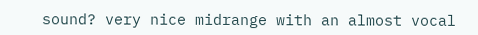sound? very nice midrange with an almost vocal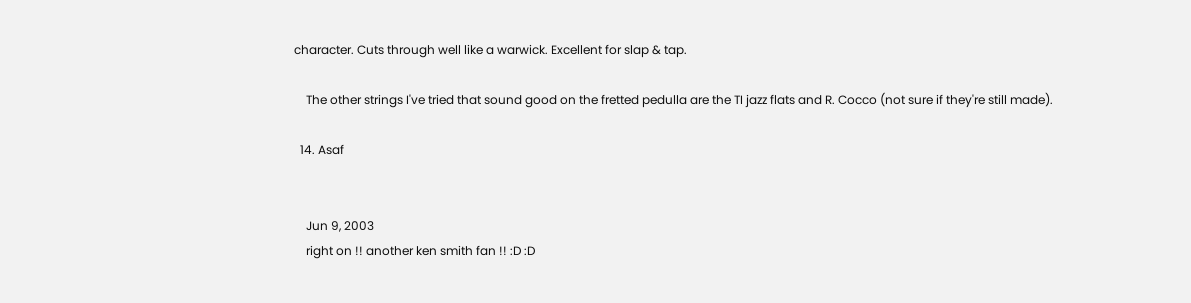character. Cuts through well like a warwick. Excellent for slap & tap.

    The other strings I've tried that sound good on the fretted pedulla are the TI jazz flats and R. Cocco (not sure if they're still made).

  14. Asaf


    Jun 9, 2003
    right on !! another ken smith fan !! :D :D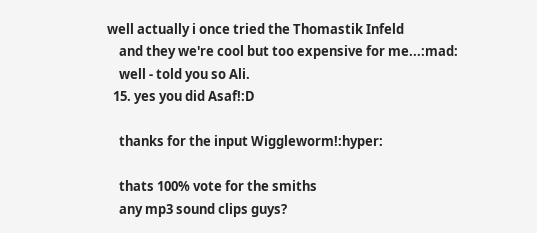well actually i once tried the Thomastik Infeld
    and they we're cool but too expensive for me...:mad:
    well - told you so Ali.
  15. yes you did Asaf!:D

    thanks for the input Wiggleworm!:hyper:

    thats 100% vote for the smiths
    any mp3 sound clips guys?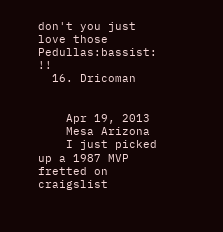don't you just love those Pedullas:bassist: !!
  16. Dricoman


    Apr 19, 2013
    Mesa Arizona
    I just picked up a 1987 MVP fretted on craigslist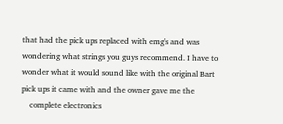that had the pick ups replaced with emg's and was wondering what strings you guys recommend. I have to wonder what it would sound like with the original Bart pick ups it came with and the owner gave me the
    complete electronics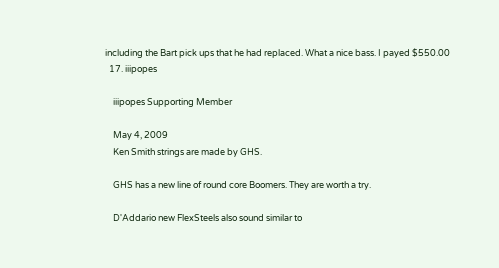including the Bart pick ups that he had replaced. What a nice bass. I payed $550.00
  17. iiipopes

    iiipopes Supporting Member

    May 4, 2009
    Ken Smith strings are made by GHS.

    GHS has a new line of round core Boomers. They are worth a try.

    D'Addario new FlexSteels also sound similar to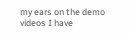my ears on the demo videos I have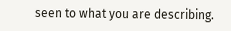seen to what you are describing.